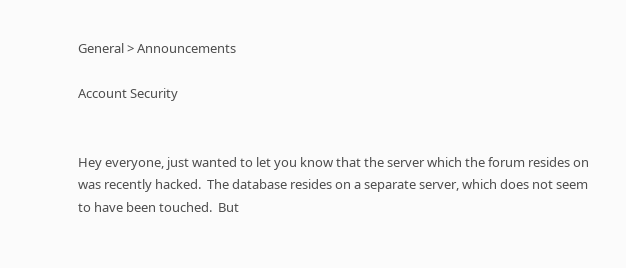General > Announcements

Account Security


Hey everyone, just wanted to let you know that the server which the forum resides on was recently hacked.  The database resides on a separate server, which does not seem to have been touched.  But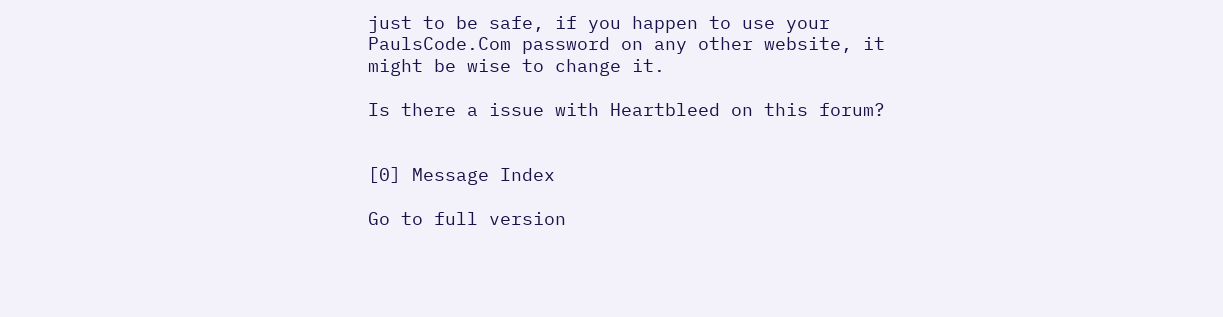just to be safe, if you happen to use your PaulsCode.Com password on any other website, it might be wise to change it.

Is there a issue with Heartbleed on this forum?


[0] Message Index

Go to full version